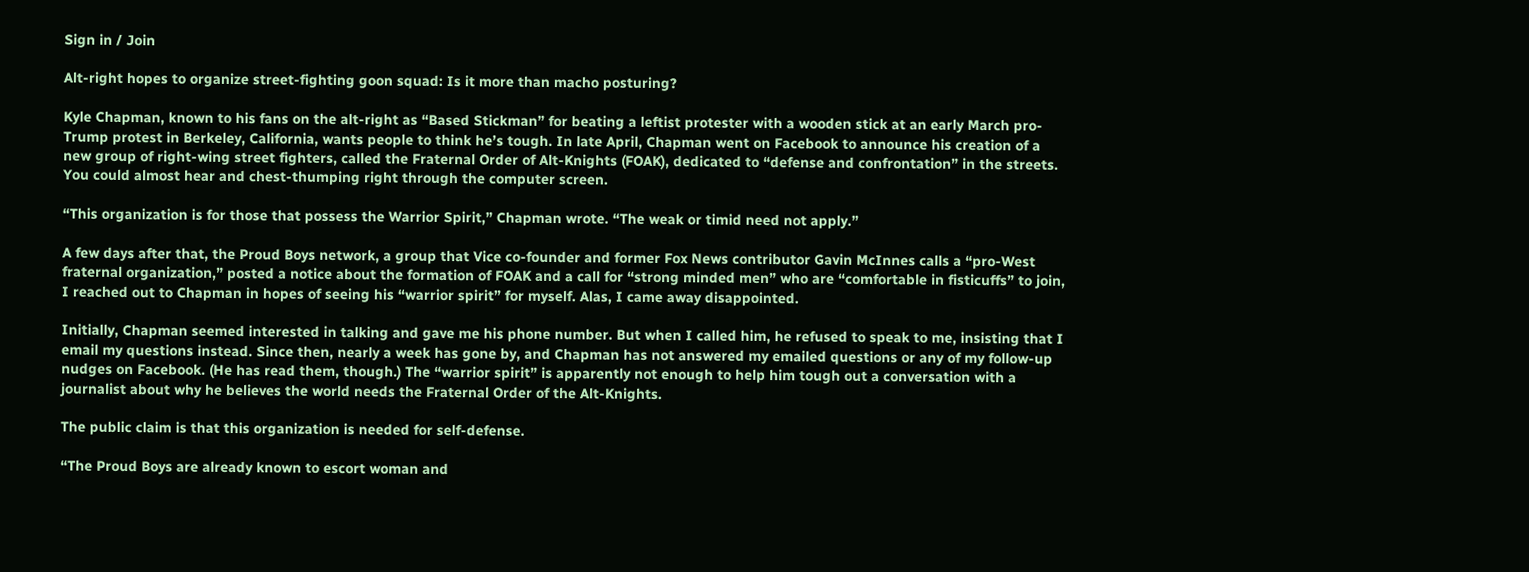Sign in / Join

Alt-right hopes to organize street-fighting goon squad: Is it more than macho posturing?

Kyle Chapman, known to his fans on the alt-right as “Based Stickman” for beating a leftist protester with a wooden stick at an early March pro-Trump protest in Berkeley, California, wants people to think he’s tough. In late April, Chapman went on Facebook to announce his creation of a new group of right-wing street fighters, called the Fraternal Order of Alt-Knights (FOAK), dedicated to “defense and confrontation” in the streets. You could almost hear and chest-thumping right through the computer screen.

“This organization is for those that possess the Warrior Spirit,” Chapman wrote. “The weak or timid need not apply.”

A few days after that, the Proud Boys network, a group that Vice co-founder and former Fox News contributor Gavin McInnes calls a “pro-West fraternal organization,” posted a notice about the formation of FOAK and a call for “strong minded men” who are “comfortable in fisticuffs” to join, I reached out to Chapman in hopes of seeing his “warrior spirit” for myself. Alas, I came away disappointed.

Initially, Chapman seemed interested in talking and gave me his phone number. But when I called him, he refused to speak to me, insisting that I email my questions instead. Since then, nearly a week has gone by, and Chapman has not answered my emailed questions or any of my follow-up nudges on Facebook. (He has read them, though.) The “warrior spirit” is apparently not enough to help him tough out a conversation with a journalist about why he believes the world needs the Fraternal Order of the Alt-Knights.

The public claim is that this organization is needed for self-defense.

“The Proud Boys are already known to escort woman and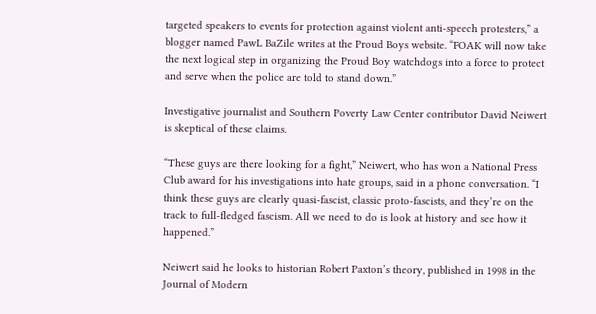targeted speakers to events for protection against violent anti-speech protesters,” a blogger named PawL BaZile writes at the Proud Boys website. “FOAK will now take the next logical step in organizing the Proud Boy watchdogs into a force to protect and serve when the police are told to stand down.”

Investigative journalist and Southern Poverty Law Center contributor David Neiwert is skeptical of these claims.

“These guys are there looking for a fight,” Neiwert, who has won a National Press Club award for his investigations into hate groups, said in a phone conversation. “I think these guys are clearly quasi-fascist, classic proto-fascists, and they’re on the track to full-fledged fascism. All we need to do is look at history and see how it happened.”

Neiwert said he looks to historian Robert Paxton’s theory, published in 1998 in the Journal of Modern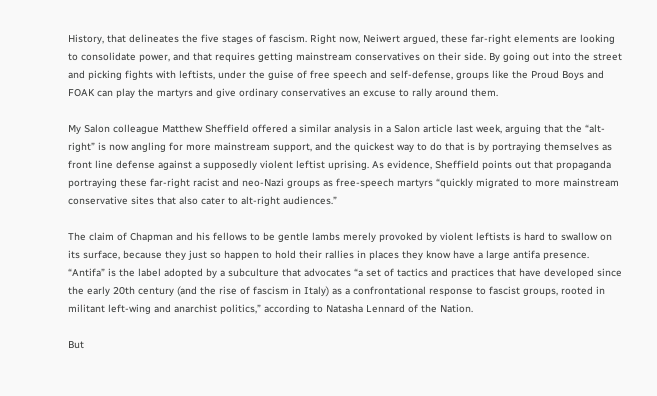History, that delineates the five stages of fascism. Right now, Neiwert argued, these far-right elements are looking to consolidate power, and that requires getting mainstream conservatives on their side. By going out into the street and picking fights with leftists, under the guise of free speech and self-defense, groups like the Proud Boys and FOAK can play the martyrs and give ordinary conservatives an excuse to rally around them.

My Salon colleague Matthew Sheffield offered a similar analysis in a Salon article last week, arguing that the “alt-right” is now angling for more mainstream support, and the quickest way to do that is by portraying themselves as front line defense against a supposedly violent leftist uprising. As evidence, Sheffield points out that propaganda portraying these far-right racist and neo-Nazi groups as free-speech martyrs “quickly migrated to more mainstream conservative sites that also cater to alt-right audiences.”

The claim of Chapman and his fellows to be gentle lambs merely provoked by violent leftists is hard to swallow on its surface, because they just so happen to hold their rallies in places they know have a large antifa presence. “Antifa” is the label adopted by a subculture that advocates “a set of tactics and practices that have developed since the early 20th century (and the rise of fascism in Italy) as a confrontational response to fascist groups, rooted in militant left-wing and anarchist politics,” according to Natasha Lennard of the Nation.

But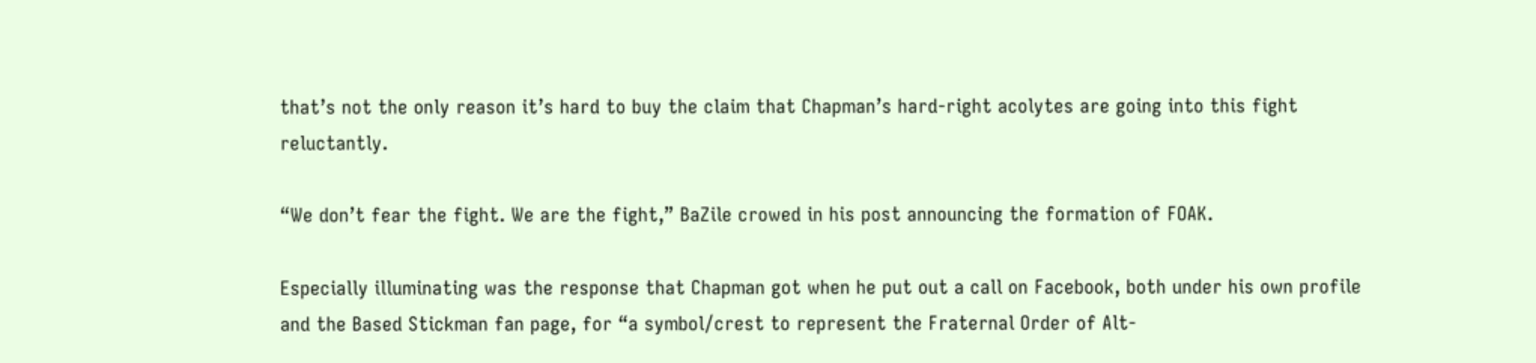that’s not the only reason it’s hard to buy the claim that Chapman’s hard-right acolytes are going into this fight reluctantly.

“We don’t fear the fight. We are the fight,” BaZile crowed in his post announcing the formation of FOAK.

Especially illuminating was the response that Chapman got when he put out a call on Facebook, both under his own profile and the Based Stickman fan page, for “a symbol/crest to represent the Fraternal Order of Alt-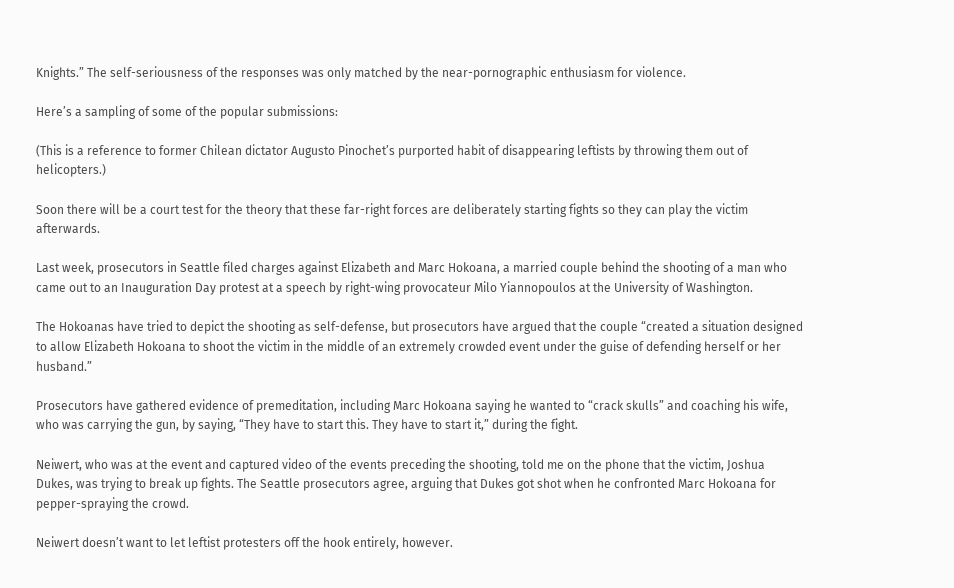Knights.” The self-seriousness of the responses was only matched by the near-pornographic enthusiasm for violence.

Here’s a sampling of some of the popular submissions:

(This is a reference to former Chilean dictator Augusto Pinochet’s purported habit of disappearing leftists by throwing them out of helicopters.)

Soon there will be a court test for the theory that these far-right forces are deliberately starting fights so they can play the victim afterwards.

Last week, prosecutors in Seattle filed charges against Elizabeth and Marc Hokoana, a married couple behind the shooting of a man who came out to an Inauguration Day protest at a speech by right-wing provocateur Milo Yiannopoulos at the University of Washington.

The Hokoanas have tried to depict the shooting as self-defense, but prosecutors have argued that the couple “created a situation designed to allow Elizabeth Hokoana to shoot the victim in the middle of an extremely crowded event under the guise of defending herself or her husband.”

Prosecutors have gathered evidence of premeditation, including Marc Hokoana saying he wanted to “crack skulls” and coaching his wife, who was carrying the gun, by saying, “They have to start this. They have to start it,” during the fight.

Neiwert, who was at the event and captured video of the events preceding the shooting, told me on the phone that the victim, Joshua Dukes, was trying to break up fights. The Seattle prosecutors agree, arguing that Dukes got shot when he confronted Marc Hokoana for pepper-spraying the crowd.

Neiwert doesn’t want to let leftist protesters off the hook entirely, however.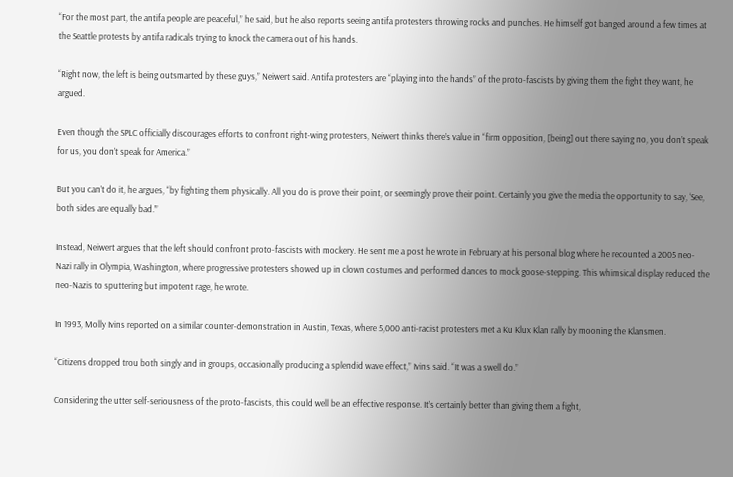“For the most part, the antifa people are peaceful,” he said, but he also reports seeing antifa protesters throwing rocks and punches. He himself got banged around a few times at the Seattle protests by antifa radicals trying to knock the camera out of his hands.

“Right now, the left is being outsmarted by these guys,” Neiwert said. Antifa protesters are “playing into the hands” of the proto-fascists by giving them the fight they want, he argued.

Even though the SPLC officially discourages efforts to confront right-wing protesters, Neiwert thinks there’s value in “firm opposition, [being] out there saying no, you don’t speak for us, you don’t speak for America.”

But you can’t do it, he argues, “by fighting them physically. All you do is prove their point, or seemingly prove their point. Certainly you give the media the opportunity to say, ‘See, both sides are equally bad.’”

Instead, Neiwert argues that the left should confront proto-fascists with mockery. He sent me a post he wrote in February at his personal blog where he recounted a 2005 neo-Nazi rally in Olympia, Washington, where progressive protesters showed up in clown costumes and performed dances to mock goose-stepping. This whimsical display reduced the neo-Nazis to sputtering but impotent rage, he wrote.

In 1993, Molly Ivins reported on a similar counter-demonstration in Austin, Texas, where 5,000 anti-racist protesters met a Ku Klux Klan rally by mooning the Klansmen.

“Citizens dropped trou both singly and in groups, occasionally producing a splendid wave effect,” Ivins said. “It was a swell do.”

Considering the utter self-seriousness of the proto-fascists, this could well be an effective response. It’s certainly better than giving them a fight,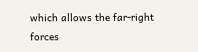which allows the far-right forces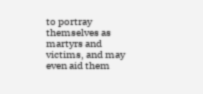to portray themselves as martyrs and victims, and may even aid them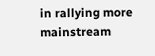in rallying more mainstream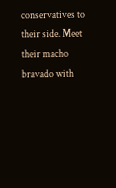conservatives to their side. Meet their macho bravado with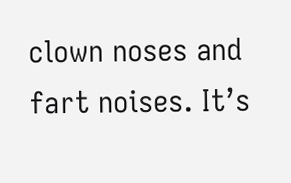clown noses and fart noises. It’s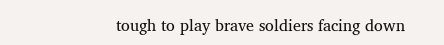tough to play brave soldiers facing down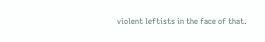violent leftists in the face of that.